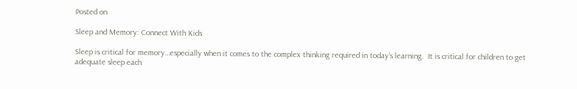Posted on

Sleep and Memory: Connect With Kids

Sleep is critical for memory…especially when it comes to the complex thinking required in today’s learning.  It is critical for children to get adequate sleep each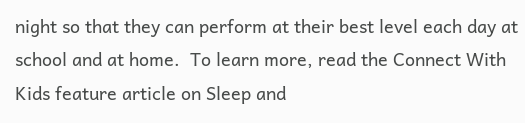night so that they can perform at their best level each day at school and at home.  To learn more, read the Connect With Kids feature article on Sleep and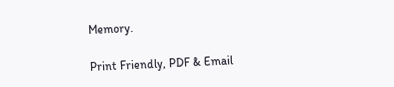Memory.

Print Friendly, PDF & Email